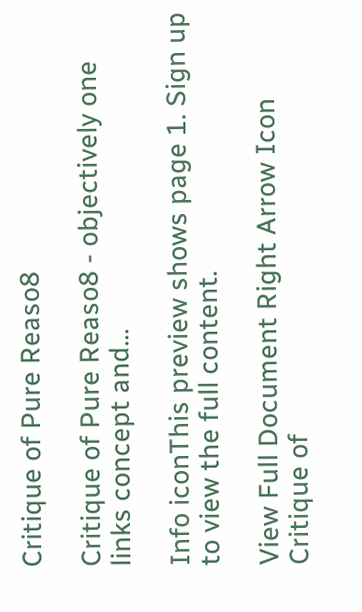Critique of Pure Reaso8

Critique of Pure Reaso8 - objectively one links concept and...

Info iconThis preview shows page 1. Sign up to view the full content.

View Full Document Right Arrow Icon
Critique of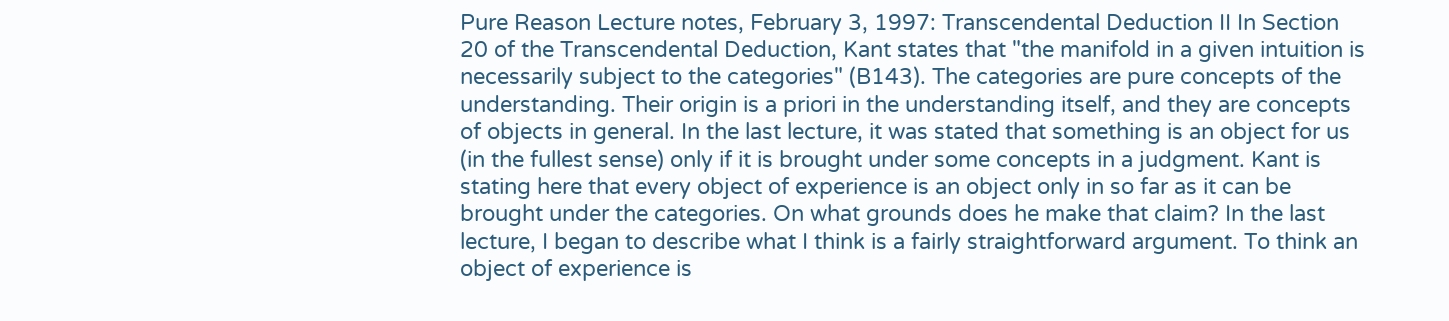Pure Reason Lecture notes, February 3, 1997: Transcendental Deduction II In Section 20 of the Transcendental Deduction, Kant states that "the manifold in a given intuition is necessarily subject to the categories" (B143). The categories are pure concepts of the understanding. Their origin is a priori in the understanding itself, and they are concepts of objects in general. In the last lecture, it was stated that something is an object for us (in the fullest sense) only if it is brought under some concepts in a judgment. Kant is stating here that every object of experience is an object only in so far as it can be brought under the categories. On what grounds does he make that claim? In the last lecture, I began to describe what I think is a fairly straightforward argument. To think an object of experience is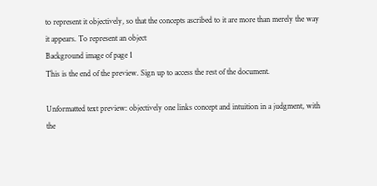to represent it objectively, so that the concepts ascribed to it are more than merely the way it appears. To represent an object
Background image of page 1
This is the end of the preview. Sign up to access the rest of the document.

Unformatted text preview: objectively one links concept and intuition in a judgment, with the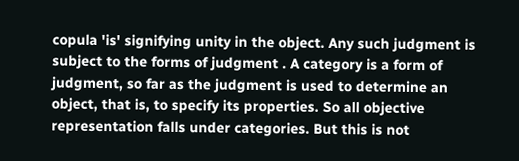copula 'is' signifying unity in the object. Any such judgment is subject to the forms of judgment . A category is a form of judgment, so far as the judgment is used to determine an object, that is, to specify its properties. So all objective representation falls under categories. But this is not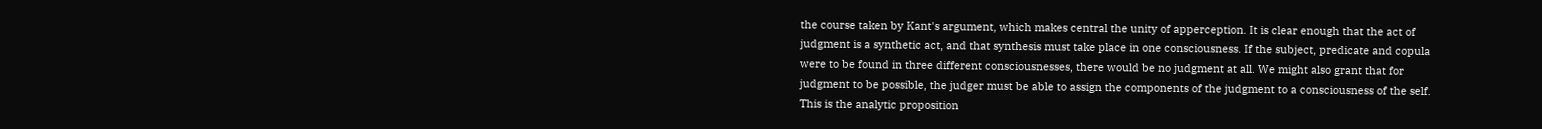the course taken by Kant's argument, which makes central the unity of apperception. It is clear enough that the act of judgment is a synthetic act, and that synthesis must take place in one consciousness. If the subject, predicate and copula were to be found in three different consciousnesses, there would be no judgment at all. We might also grant that for judgment to be possible, the judger must be able to assign the components of the judgment to a consciousness of the self. This is the analytic proposition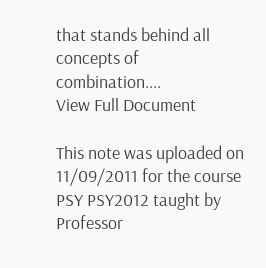that stands behind all concepts of combination....
View Full Document

This note was uploaded on 11/09/2011 for the course PSY PSY2012 taught by Professor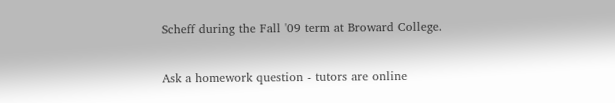Scheff during the Fall '09 term at Broward College.

Ask a homework question - tutors are online